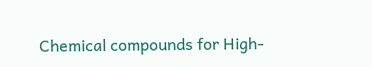Chemical compounds for High-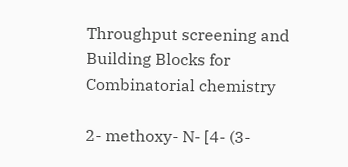Throughput screening and
Building Blocks for Combinatorial chemistry

2- methoxy- N- [4- (3-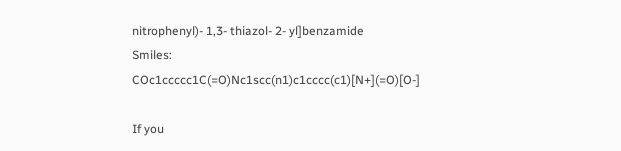nitrophenyl)- 1,3- thiazol- 2- yl]benzamide
Smiles: COc1ccccc1C(=O)Nc1scc(n1)c1cccc(c1)[N+](=O)[O-]

If you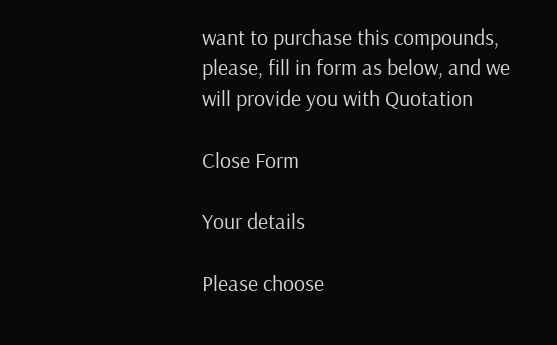want to purchase this compounds, please, fill in form as below, and we will provide you with Quotation

Close Form

Your details

Please choose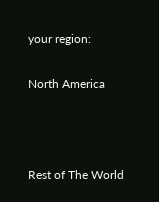your region:

North America



Rest of The World